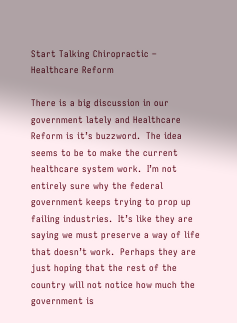Start Talking Chiropractic – Healthcare Reform

There is a big discussion in our government lately and Healthcare Reform is it’s buzzword.  The idea seems to be to make the current healthcare system work.  I’m not entirely sure why the federal government keeps trying to prop up failing industries.  It’s like they are saying we must preserve a way of life that doesn’t work.  Perhaps they are just hoping that the rest of the country will not notice how much the government is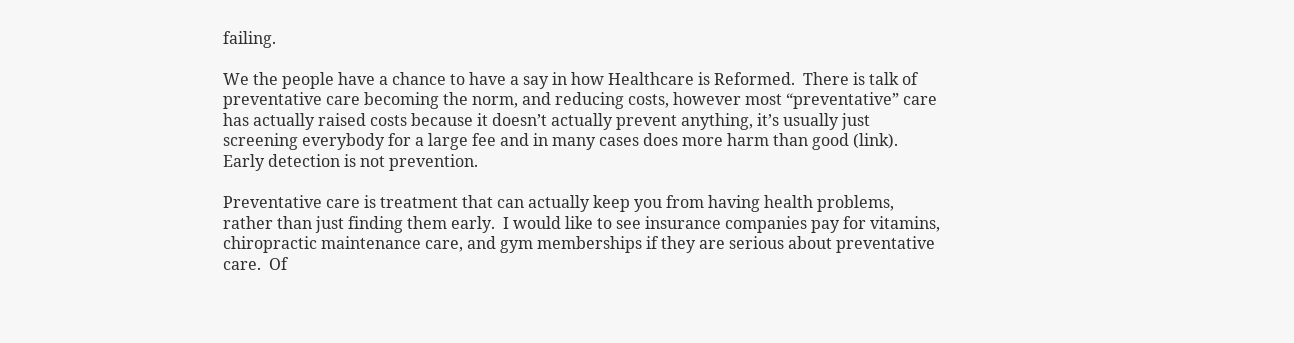failing.

We the people have a chance to have a say in how Healthcare is Reformed.  There is talk of preventative care becoming the norm, and reducing costs, however most “preventative” care has actually raised costs because it doesn’t actually prevent anything, it’s usually just screening everybody for a large fee and in many cases does more harm than good (link).  Early detection is not prevention.

Preventative care is treatment that can actually keep you from having health problems, rather than just finding them early.  I would like to see insurance companies pay for vitamins, chiropractic maintenance care, and gym memberships if they are serious about preventative care.  Of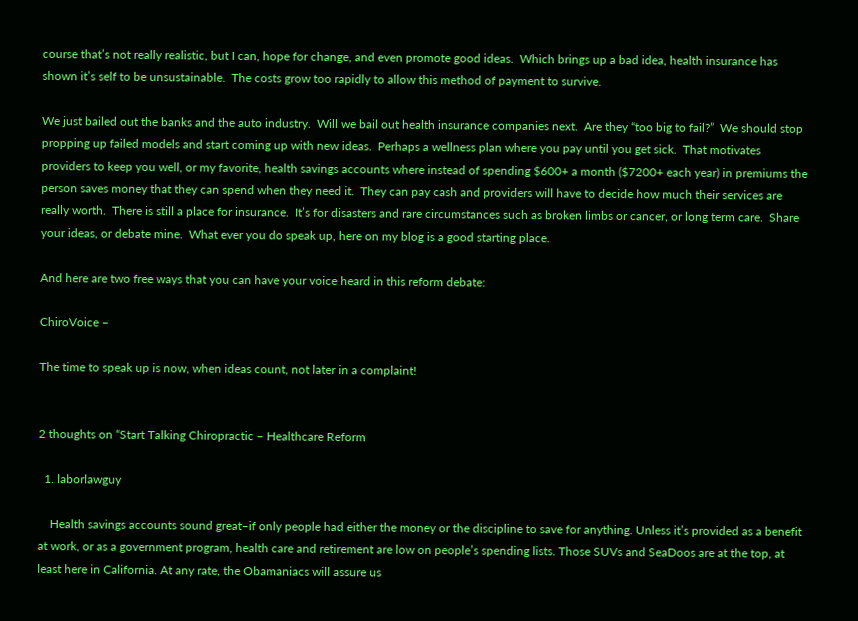course that’s not really realistic, but I can, hope for change, and even promote good ideas.  Which brings up a bad idea, health insurance has shown it’s self to be unsustainable.  The costs grow too rapidly to allow this method of payment to survive.

We just bailed out the banks and the auto industry.  Will we bail out health insurance companies next.  Are they “too big to fail?”  We should stop propping up failed models and start coming up with new ideas.  Perhaps a wellness plan where you pay until you get sick.  That motivates providers to keep you well, or my favorite, health savings accounts where instead of spending $600+ a month ($7200+ each year) in premiums the person saves money that they can spend when they need it.  They can pay cash and providers will have to decide how much their services are really worth.  There is still a place for insurance.  It’s for disasters and rare circumstances such as broken limbs or cancer, or long term care.  Share your ideas, or debate mine.  What ever you do speak up, here on my blog is a good starting place.

And here are two free ways that you can have your voice heard in this reform debate:

ChiroVoice –

The time to speak up is now, when ideas count, not later in a complaint!


2 thoughts on “Start Talking Chiropractic – Healthcare Reform

  1. laborlawguy

    Health savings accounts sound great–if only people had either the money or the discipline to save for anything. Unless it’s provided as a benefit at work, or as a government program, health care and retirement are low on people’s spending lists. Those SUVs and SeaDoos are at the top, at least here in California. At any rate, the Obamaniacs will assure us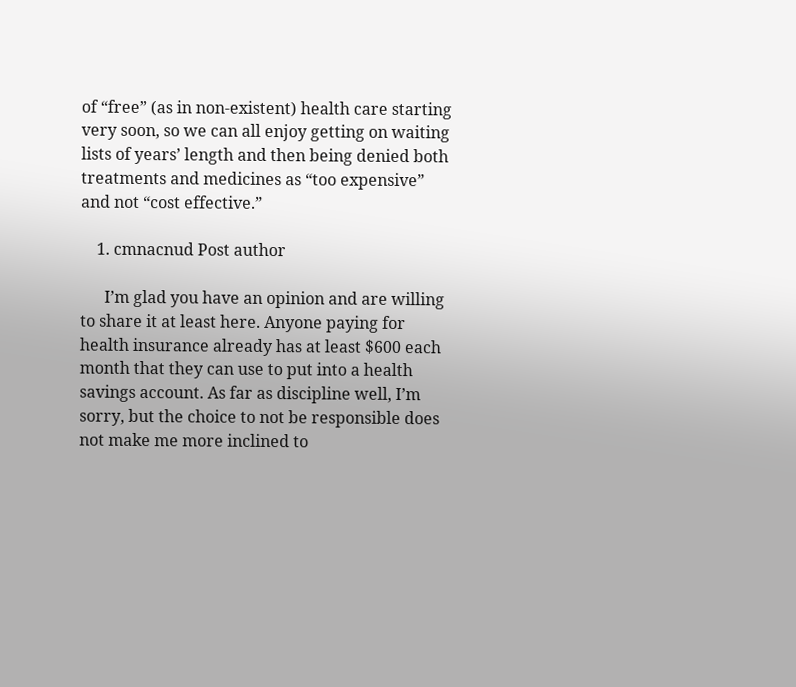of “free” (as in non-existent) health care starting very soon, so we can all enjoy getting on waiting lists of years’ length and then being denied both treatments and medicines as “too expensive” and not “cost effective.”

    1. cmnacnud Post author

      I’m glad you have an opinion and are willing to share it at least here. Anyone paying for health insurance already has at least $600 each month that they can use to put into a health savings account. As far as discipline well, I’m sorry, but the choice to not be responsible does not make me more inclined to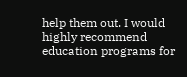help them out. I would highly recommend education programs for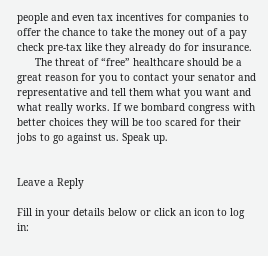people and even tax incentives for companies to offer the chance to take the money out of a pay check pre-tax like they already do for insurance.
      The threat of “free” healthcare should be a great reason for you to contact your senator and representative and tell them what you want and what really works. If we bombard congress with better choices they will be too scared for their jobs to go against us. Speak up.


Leave a Reply

Fill in your details below or click an icon to log in: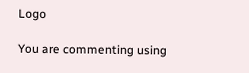Logo

You are commenting using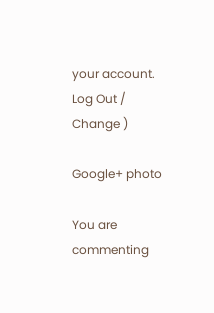your account. Log Out /  Change )

Google+ photo

You are commenting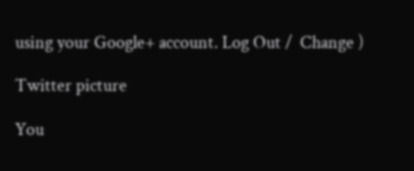using your Google+ account. Log Out /  Change )

Twitter picture

You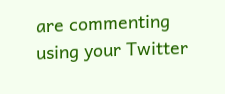are commenting using your Twitter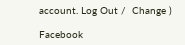account. Log Out /  Change )

Facebook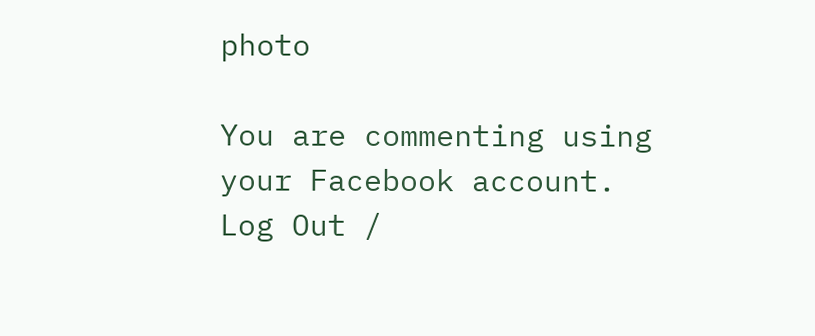photo

You are commenting using your Facebook account. Log Out /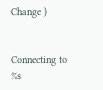Change )


Connecting to %s